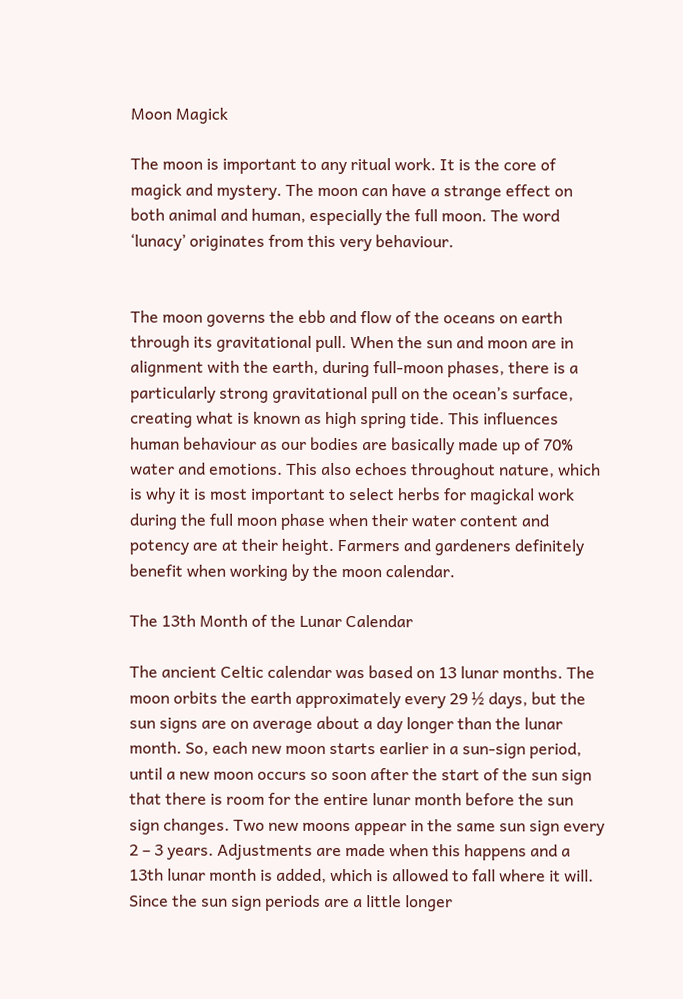Moon Magick

The moon is important to any ritual work. It is the core of magick and mystery. The moon can have a strange effect on both animal and human, especially the full moon. The word ‘lunacy’ originates from this very behaviour.


The moon governs the ebb and flow of the oceans on earth through its gravitational pull. When the sun and moon are in alignment with the earth, during full-moon phases, there is a particularly strong gravitational pull on the ocean’s surface, creating what is known as high spring tide. This influences human behaviour as our bodies are basically made up of 70% water and emotions. This also echoes throughout nature, which is why it is most important to select herbs for magickal work during the full moon phase when their water content and potency are at their height. Farmers and gardeners definitely benefit when working by the moon calendar.

The 13th Month of the Lunar Calendar

The ancient Celtic calendar was based on 13 lunar months. The moon orbits the earth approximately every 29 ½ days, but the sun signs are on average about a day longer than the lunar month. So, each new moon starts earlier in a sun-sign period, until a new moon occurs so soon after the start of the sun sign that there is room for the entire lunar month before the sun sign changes. Two new moons appear in the same sun sign every 2 – 3 years. Adjustments are made when this happens and a 13th lunar month is added, which is allowed to fall where it will. Since the sun sign periods are a little longer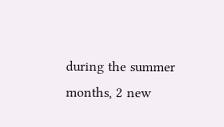during the summer months, 2 new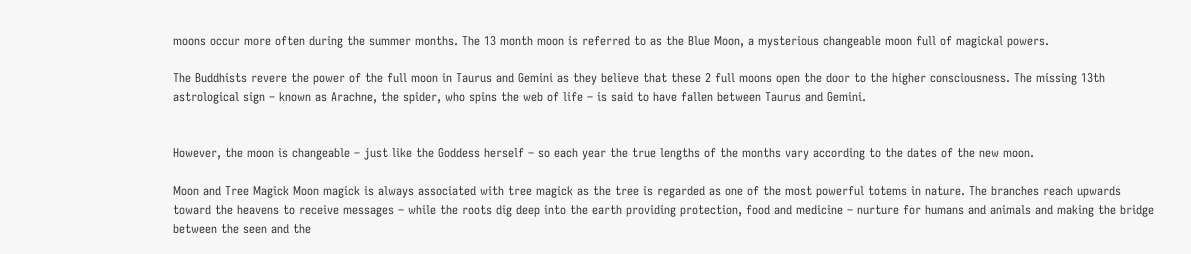moons occur more often during the summer months. The 13 month moon is referred to as the Blue Moon, a mysterious changeable moon full of magickal powers.

The Buddhists revere the power of the full moon in Taurus and Gemini as they believe that these 2 full moons open the door to the higher consciousness. The missing 13th astrological sign – known as Arachne, the spider, who spins the web of life – is said to have fallen between Taurus and Gemini.


However, the moon is changeable – just like the Goddess herself – so each year the true lengths of the months vary according to the dates of the new moon.

Moon and Tree Magick Moon magick is always associated with tree magick as the tree is regarded as one of the most powerful totems in nature. The branches reach upwards toward the heavens to receive messages – while the roots dig deep into the earth providing protection, food and medicine – nurture for humans and animals and making the bridge between the seen and the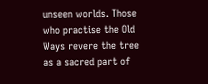unseen worlds. Those who practise the Old Ways revere the tree as a sacred part of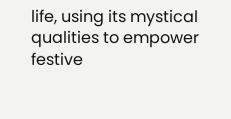life, using its mystical qualities to empower festive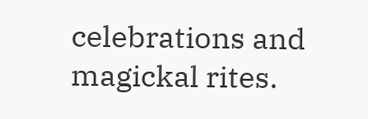celebrations and magickal rites.